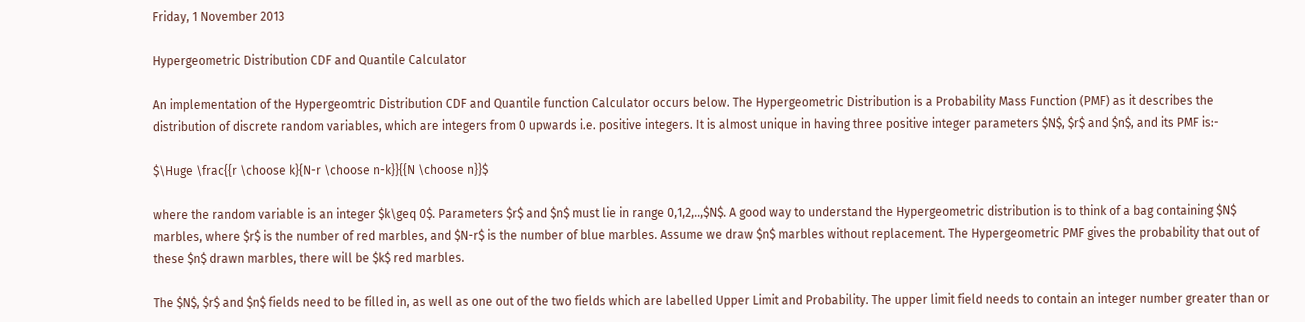Friday, 1 November 2013

Hypergeometric Distribution CDF and Quantile Calculator

An implementation of the Hypergeomtric Distribution CDF and Quantile function Calculator occurs below. The Hypergeometric Distribution is a Probability Mass Function (PMF) as it describes the distribution of discrete random variables, which are integers from 0 upwards i.e. positive integers. It is almost unique in having three positive integer parameters $N$, $r$ and $n$, and its PMF is:-

$\Huge \frac{{r \choose k}{N-r \choose n-k}}{{N \choose n}}$

where the random variable is an integer $k\geq 0$. Parameters $r$ and $n$ must lie in range 0,1,2,..,$N$. A good way to understand the Hypergeometric distribution is to think of a bag containing $N$ marbles, where $r$ is the number of red marbles, and $N-r$ is the number of blue marbles. Assume we draw $n$ marbles without replacement. The Hypergeometric PMF gives the probability that out of these $n$ drawn marbles, there will be $k$ red marbles.

The $N$, $r$ and $n$ fields need to be filled in, as well as one out of the two fields which are labelled Upper Limit and Probability. The upper limit field needs to contain an integer number greater than or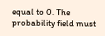equal to 0. The probability field must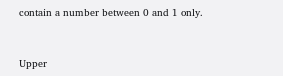contain a number between 0 and 1 only.


Upper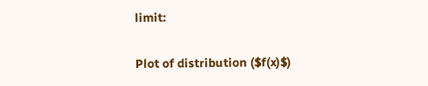limit:

Plot of distribution ($f(x)$)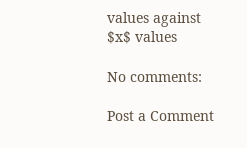values against $x$ values

No comments:

Post a Comment